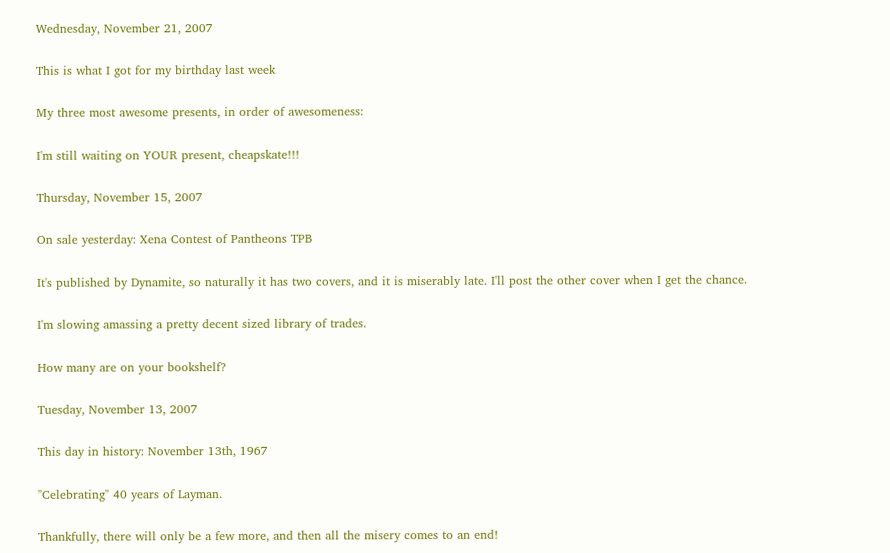Wednesday, November 21, 2007

This is what I got for my birthday last week

My three most awesome presents, in order of awesomeness:

I'm still waiting on YOUR present, cheapskate!!!

Thursday, November 15, 2007

On sale yesterday: Xena Contest of Pantheons TPB

It's published by Dynamite, so naturally it has two covers, and it is miserably late. I'll post the other cover when I get the chance.

I'm slowing amassing a pretty decent sized library of trades.

How many are on your bookshelf?

Tuesday, November 13, 2007

This day in history: November 13th, 1967

"Celebrating" 40 years of Layman.

Thankfully, there will only be a few more, and then all the misery comes to an end!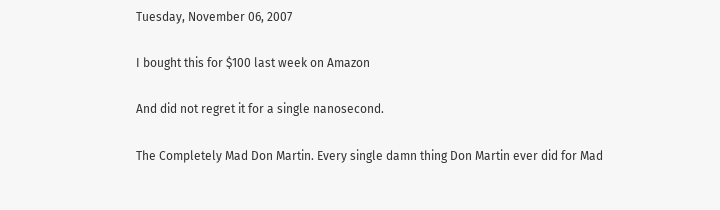Tuesday, November 06, 2007

I bought this for $100 last week on Amazon

And did not regret it for a single nanosecond.

The Completely Mad Don Martin. Every single damn thing Don Martin ever did for Mad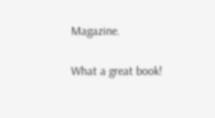Magazine.

What a great book!